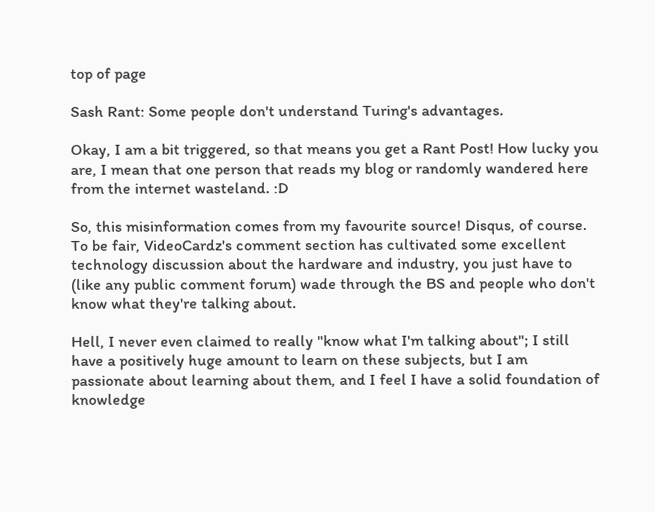top of page

Sash Rant: Some people don't understand Turing's advantages.

Okay, I am a bit triggered, so that means you get a Rant Post! How lucky you are, I mean that one person that reads my blog or randomly wandered here from the internet wasteland. :D

So, this misinformation comes from my favourite source! Disqus, of course. To be fair, VideoCardz's comment section has cultivated some excellent technology discussion about the hardware and industry, you just have to (like any public comment forum) wade through the BS and people who don't know what they're talking about.

Hell, I never even claimed to really "know what I'm talking about"; I still have a positively huge amount to learn on these subjects, but I am passionate about learning about them, and I feel I have a solid foundation of knowledge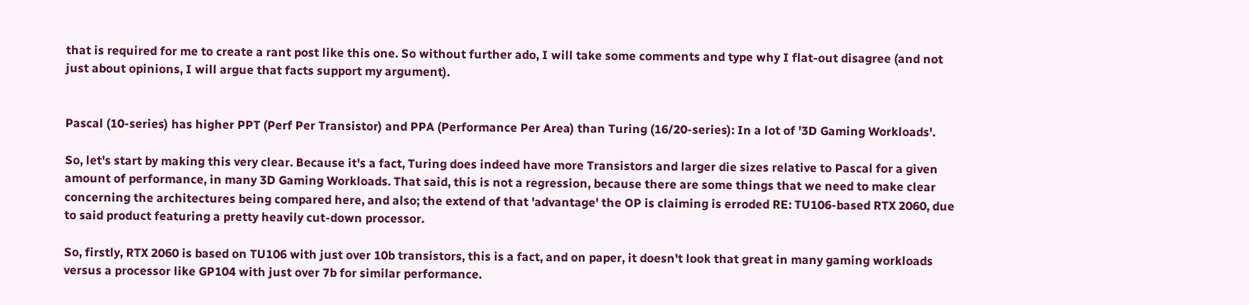that is required for me to create a rant post like this one. So without further ado, I will take some comments and type why I flat-out disagree (and not just about opinions, I will argue that facts support my argument).


Pascal (10-series) has higher PPT (Perf Per Transistor) and PPA (Performance Per Area) than Turing (16/20-series): In a lot of '3D Gaming Workloads'.

So, let's start by making this very clear. Because it's a fact, Turing does indeed have more Transistors and larger die sizes relative to Pascal for a given amount of performance, in many 3D Gaming Workloads. That said, this is not a regression, because there are some things that we need to make clear concerning the architectures being compared here, and also; the extend of that 'advantage' the OP is claiming is erroded RE: TU106-based RTX 2060, due to said product featuring a pretty heavily cut-down processor.

So, firstly, RTX 2060 is based on TU106 with just over 10b transistors, this is a fact, and on paper, it doesn't look that great in many gaming workloads versus a processor like GP104 with just over 7b for similar performance.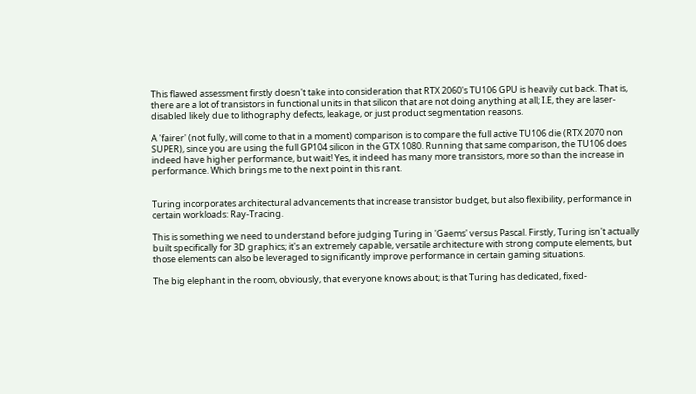This flawed assessment firstly doesn't take into consideration that RTX 2060's TU106 GPU is heavily cut back. That is, there are a lot of transistors in functional units in that silicon that are not doing anything at all; I.E, they are laser-disabled likely due to lithography defects, leakage, or just product segmentation reasons.

A 'fairer' (not fully, will come to that in a moment) comparison is to compare the full active TU106 die (RTX 2070 non SUPER), since you are using the full GP104 silicon in the GTX 1080. Running that same comparison, the TU106 does indeed have higher performance, but wait! Yes, it indeed has many more transistors, more so than the increase in performance. Which brings me to the next point in this rant.


Turing incorporates architectural advancements that increase transistor budget, but also flexibility, performance in certain workloads: Ray-Tracing.

This is something we need to understand before judging Turing in 'Gaems' versus Pascal. Firstly, Turing isn't actually built specifically for 3D graphics; it's an extremely capable, versatile architecture with strong compute elements, but those elements can also be leveraged to significantly improve performance in certain gaming situations.

The big elephant in the room, obviously, that everyone knows about; is that Turing has dedicated, fixed-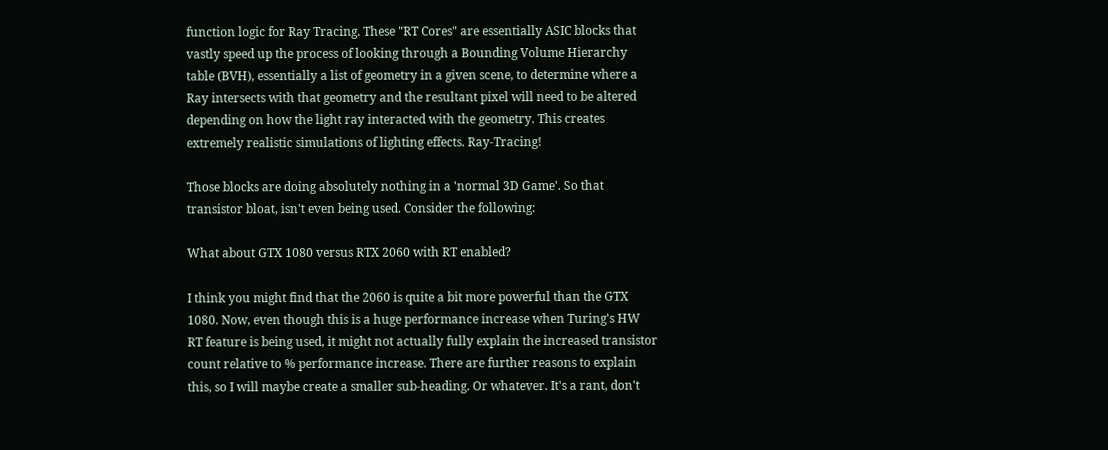function logic for Ray Tracing. These "RT Cores" are essentially ASIC blocks that vastly speed up the process of looking through a Bounding Volume Hierarchy table (BVH), essentially a list of geometry in a given scene, to determine where a Ray intersects with that geometry and the resultant pixel will need to be altered depending on how the light ray interacted with the geometry. This creates extremely realistic simulations of lighting effects. Ray-Tracing!

Those blocks are doing absolutely nothing in a 'normal 3D Game'. So that transistor bloat, isn't even being used. Consider the following:

What about GTX 1080 versus RTX 2060 with RT enabled?

I think you might find that the 2060 is quite a bit more powerful than the GTX 1080. Now, even though this is a huge performance increase when Turing's HW RT feature is being used, it might not actually fully explain the increased transistor count relative to % performance increase. There are further reasons to explain this, so I will maybe create a smaller sub-heading. Or whatever. It's a rant, don't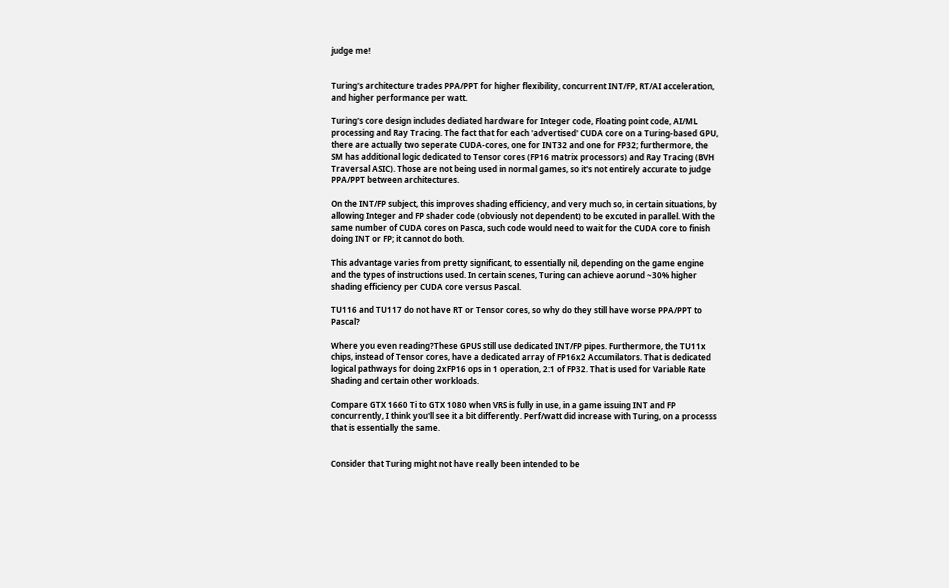judge me!


Turing's architecture trades PPA/PPT for higher flexibility, concurrent INT/FP, RT/AI acceleration, and higher performance per watt.

Turing's core design includes dediated hardware for Integer code, Floating point code, AI/ML processing and Ray Tracing. The fact that for each 'advertised' CUDA core on a Turing-based GPU, there are actually two seperate CUDA-cores, one for INT32 and one for FP32; furthermore, the SM has additional logic dedicated to Tensor cores (FP16 matrix processors) and Ray Tracing (BVH Traversal ASIC). Those are not being used in normal games, so it's not entirely accurate to judge PPA/PPT between architectures.

On the INT/FP subject, this improves shading efficiency, and very much so, in certain situations, by allowing Integer and FP shader code (obviously not dependent) to be excuted in parallel. With the same number of CUDA cores on Pasca, such code would need to wait for the CUDA core to finish doing INT or FP; it cannot do both.

This advantage varies from pretty significant, to essentially nil, depending on the game engine and the types of instructions used. In certain scenes, Turing can achieve aorund ~30% higher shading efficiency per CUDA core versus Pascal.

TU116 and TU117 do not have RT or Tensor cores, so why do they still have worse PPA/PPT to Pascal?

Where you even reading?These GPUS still use dedicated INT/FP pipes. Furthermore, the TU11x chips, instead of Tensor cores, have a dedicated array of FP16x2 Accumilators. That is dedicated logical pathways for doing 2xFP16 ops in 1 operation, 2:1 of FP32. That is used for Variable Rate Shading and certain other workloads.

Compare GTX 1660 Ti to GTX 1080 when VRS is fully in use, in a game issuing INT and FP concurrently, I think you'll see it a bit differently. Perf/watt did increase with Turing, on a processs that is essentially the same.


Consider that Turing might not have really been intended to be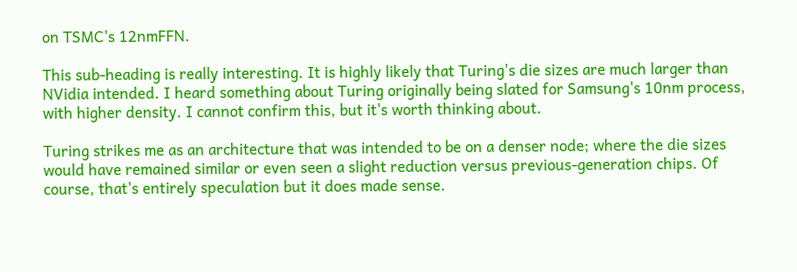on TSMC's 12nmFFN.

This sub-heading is really interesting. It is highly likely that Turing's die sizes are much larger than NVidia intended. I heard something about Turing originally being slated for Samsung's 10nm process, with higher density. I cannot confirm this, but it's worth thinking about.

Turing strikes me as an architecture that was intended to be on a denser node; where the die sizes would have remained similar or even seen a slight reduction versus previous-generation chips. Of course, that's entirely speculation but it does made sense.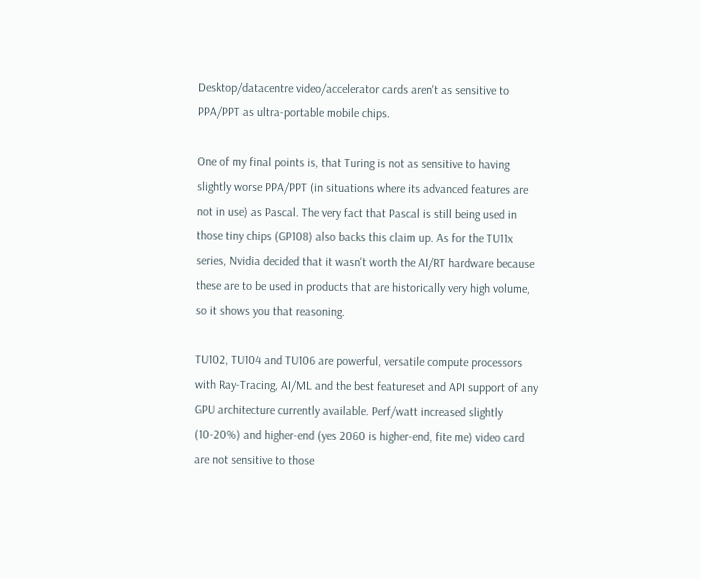Desktop/datacentre video/accelerator cards aren't as sensitive to PPA/PPT as ultra-portable mobile chips.

One of my final points is, that Turing is not as sensitive to having slightly worse PPA/PPT (in situations where its advanced features are not in use) as Pascal. The very fact that Pascal is still being used in those tiny chips (GP108) also backs this claim up. As for the TU11x series, Nvidia decided that it wasn't worth the AI/RT hardware because these are to be used in products that are historically very high volume, so it shows you that reasoning.

TU102, TU104 and TU106 are powerful, versatile compute processors with Ray-Tracing, AI/ML and the best featureset and API support of any GPU architecture currently available. Perf/watt increased slightly (10-20%) and higher-end (yes 2060 is higher-end, fite me) video card are not sensitive to those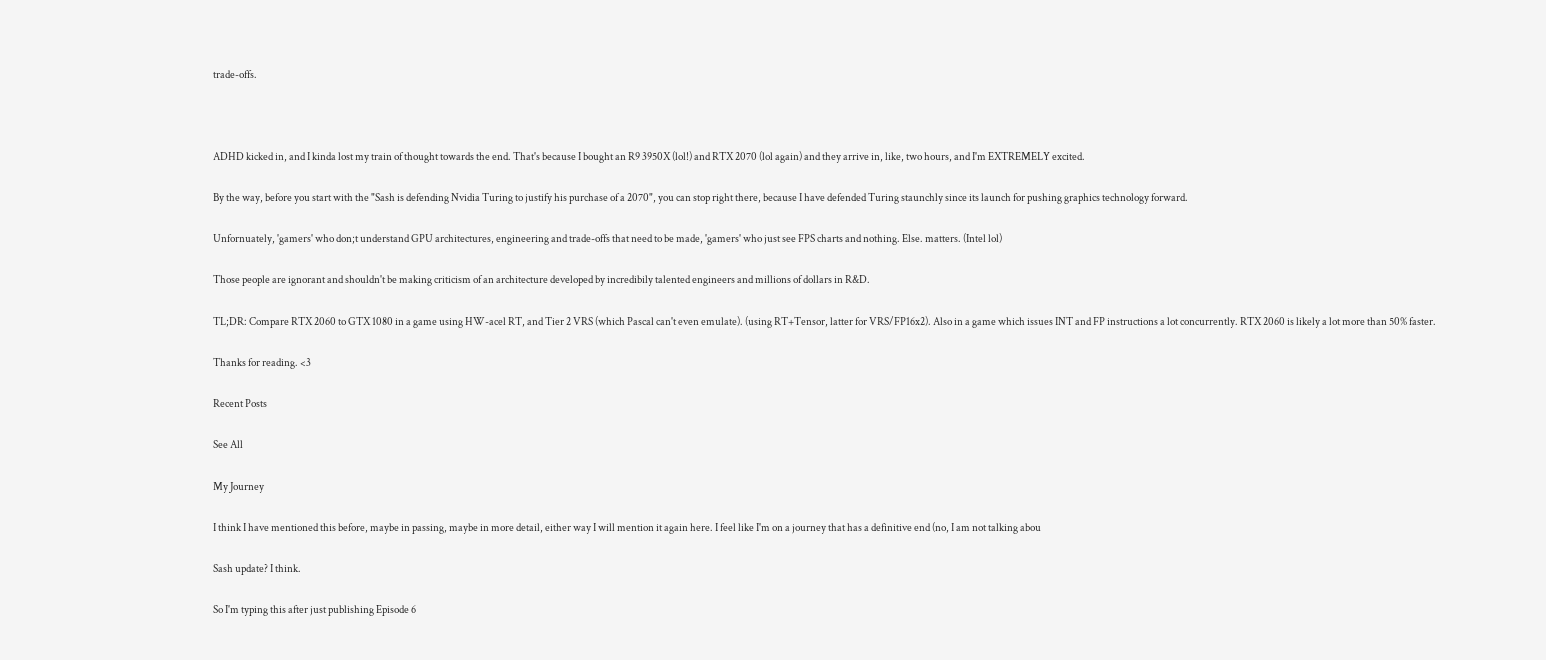trade-offs.



ADHD kicked in, and I kinda lost my train of thought towards the end. That's because I bought an R9 3950X (lol!) and RTX 2070 (lol again) and they arrive in, like, two hours, and I'm EXTREMELY excited.

By the way, before you start with the "Sash is defending Nvidia Turing to justify his purchase of a 2070", you can stop right there, because I have defended Turing staunchly since its launch for pushing graphics technology forward.

Unfornuately, 'gamers' who don;t understand GPU architectures, engineering and trade-offs that need to be made, 'gamers' who just see FPS charts and nothing. Else. matters. (Intel lol)

Those people are ignorant and shouldn't be making criticism of an architecture developed by incredibily talented engineers and millions of dollars in R&D.

TL;DR: Compare RTX 2060 to GTX 1080 in a game using HW-acel RT, and Tier 2 VRS (which Pascal can't even emulate). (using RT+Tensor, latter for VRS/FP16x2). Also in a game which issues INT and FP instructions a lot concurrently. RTX 2060 is likely a lot more than 50% faster.

Thanks for reading. <3

Recent Posts

See All

My Journey

I think I have mentioned this before, maybe in passing, maybe in more detail, either way I will mention it again here. I feel like I'm on a journey that has a definitive end (no, I am not talking abou

Sash update? I think.

So I'm typing this after just publishing Episode 6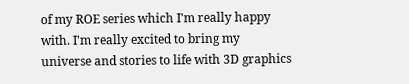of my ROE series which I'm really happy with. I'm really excited to bring my universe and stories to life with 3D graphics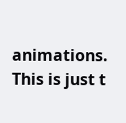animations. This is just t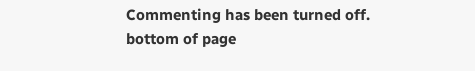Commenting has been turned off.
bottom of page